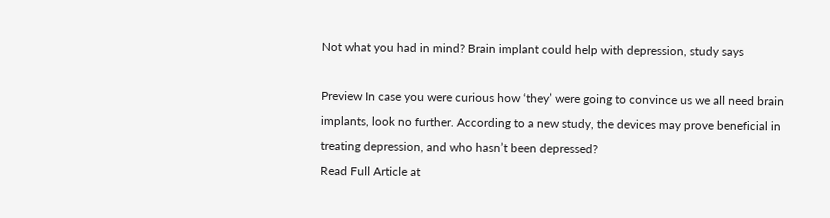Not what you had in mind? Brain implant could help with depression, study says

Preview In case you were curious how ‘they’ were going to convince us we all need brain implants, look no further. According to a new study, the devices may prove beneficial in treating depression, and who hasn’t been depressed?
Read Full Article at